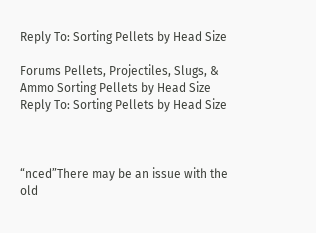Reply To: Sorting Pellets by Head Size

Forums Pellets, Projectiles, Slugs, & Ammo Sorting Pellets by Head Size Reply To: Sorting Pellets by Head Size



“nced”There may be an issue with the old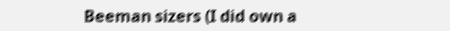Beeman sizers (I did own a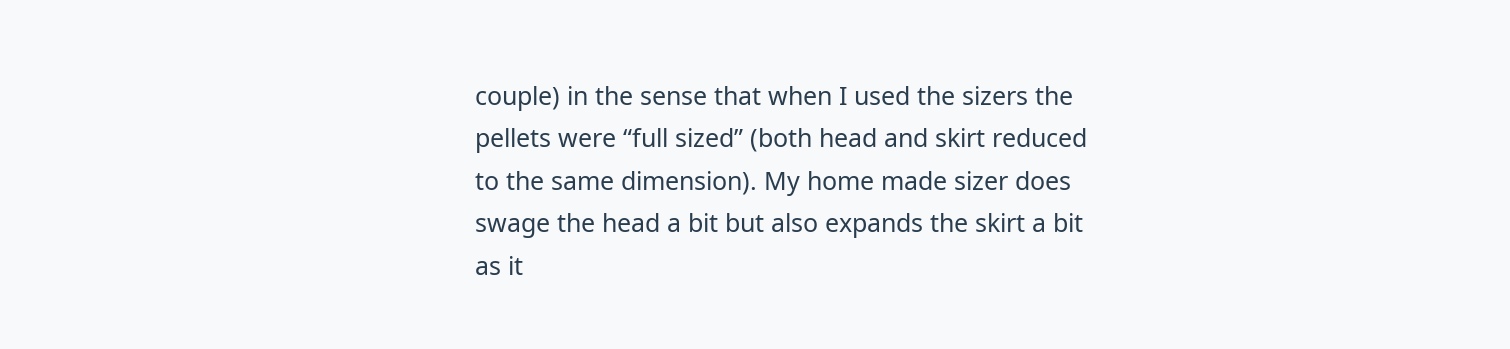couple) in the sense that when I used the sizers the pellets were “full sized” (both head and skirt reduced to the same dimension). My home made sizer does swage the head a bit but also expands the skirt a bit as it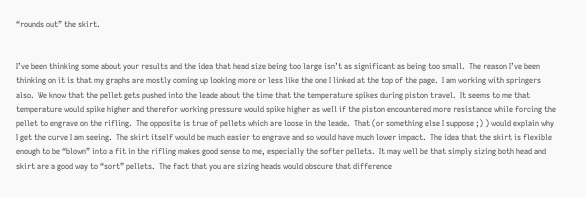“rounds out” the skirt.


I’ve been thinking some about your results and the idea that head size being too large isn’t as significant as being too small.  The reason I’ve been thinking on it is that my graphs are mostly coming up looking more or less like the one I linked at the top of the page.  I am working with springers also.  We know that the pellet gets pushed into the leade about the time that the temperature spikes during piston travel.  It seems to me that temperature would spike higher and therefor working pressure would spike higher as well if the piston encountered more resistance while forcing the pellet to engrave on the rifling.  The opposite is true of pellets which are loose in the leade.  That (or something else I suppose ;) ) would explain why I get the curve I am seeing.  The skirt itself would be much easier to engrave and so would have much lower impact.  The idea that the skirt is flexible enough to be “blown” into a fit in the rifling makes good sense to me, especially the softer pellets.  It may well be that simply sizing both head and skirt are a good way to “sort” pellets.  The fact that you are sizing heads would obscure that difference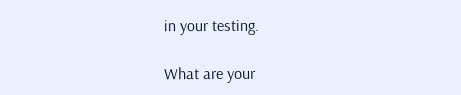in your testing.

What are your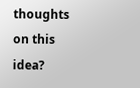thoughts on this idea?